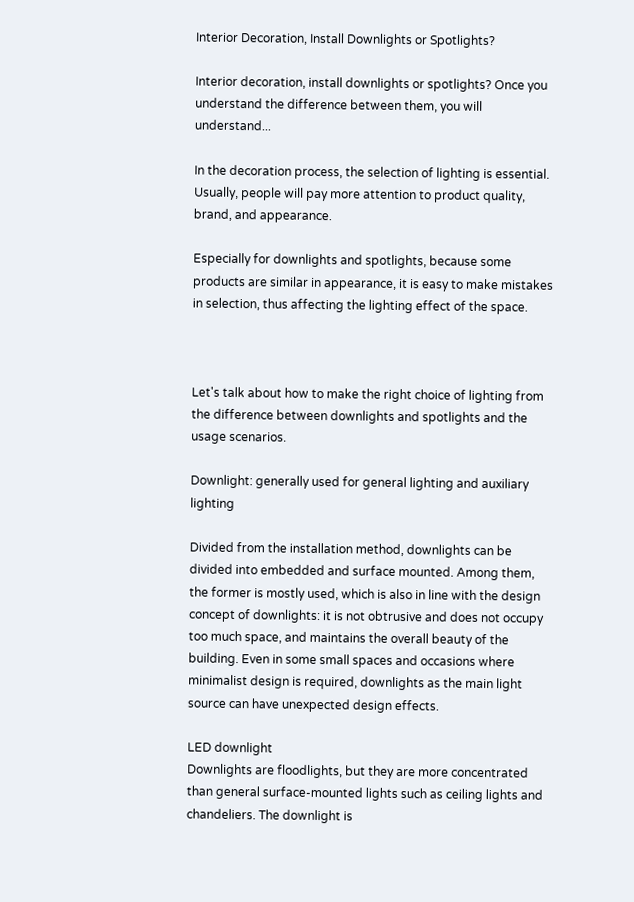Interior Decoration, Install Downlights or Spotlights?

Interior decoration, install downlights or spotlights? Once you understand the difference between them, you will understand...

In the decoration process, the selection of lighting is essential. Usually, people will pay more attention to product quality, brand, and appearance.

Especially for downlights and spotlights, because some products are similar in appearance, it is easy to make mistakes in selection, thus affecting the lighting effect of the space.



Let's talk about how to make the right choice of lighting from the difference between downlights and spotlights and the usage scenarios.

Downlight: generally used for general lighting and auxiliary lighting

Divided from the installation method, downlights can be divided into embedded and surface mounted. Among them, the former is mostly used, which is also in line with the design concept of downlights: it is not obtrusive and does not occupy too much space, and maintains the overall beauty of the building. Even in some small spaces and occasions where minimalist design is required, downlights as the main light source can have unexpected design effects.

LED downlight
Downlights are floodlights, but they are more concentrated than general surface-mounted lights such as ceiling lights and chandeliers. The downlight is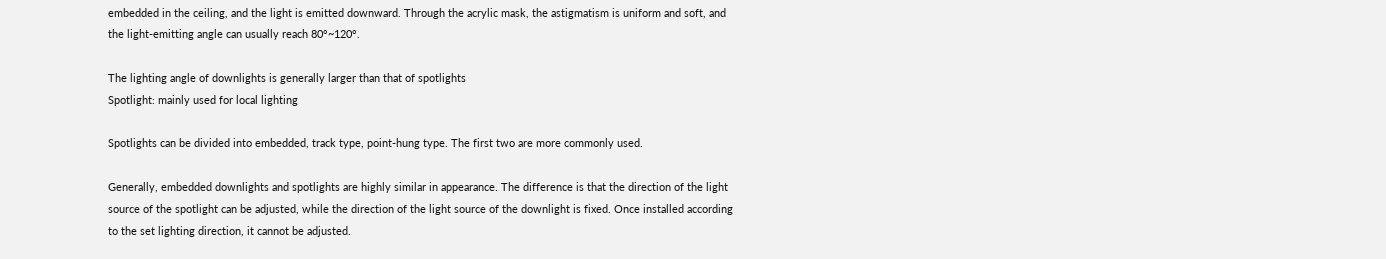embedded in the ceiling, and the light is emitted downward. Through the acrylic mask, the astigmatism is uniform and soft, and the light-emitting angle can usually reach 80°~120°.

The lighting angle of downlights is generally larger than that of spotlights
Spotlight: mainly used for local lighting

Spotlights can be divided into embedded, track type, point-hung type. The first two are more commonly used.

Generally, embedded downlights and spotlights are highly similar in appearance. The difference is that the direction of the light source of the spotlight can be adjusted, while the direction of the light source of the downlight is fixed. Once installed according to the set lighting direction, it cannot be adjusted.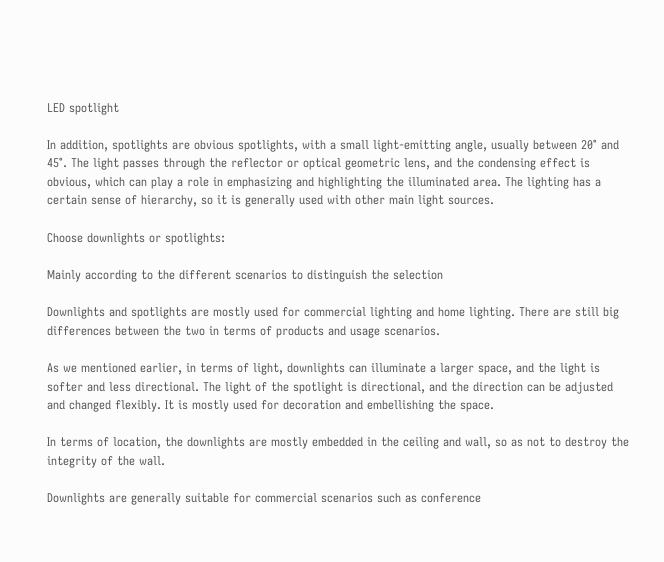LED spotlight

In addition, spotlights are obvious spotlights, with a small light-emitting angle, usually between 20° and 45°. The light passes through the reflector or optical geometric lens, and the condensing effect is obvious, which can play a role in emphasizing and highlighting the illuminated area. The lighting has a certain sense of hierarchy, so it is generally used with other main light sources.

Choose downlights or spotlights:

Mainly according to the different scenarios to distinguish the selection

Downlights and spotlights are mostly used for commercial lighting and home lighting. There are still big differences between the two in terms of products and usage scenarios.

As we mentioned earlier, in terms of light, downlights can illuminate a larger space, and the light is softer and less directional. The light of the spotlight is directional, and the direction can be adjusted and changed flexibly. It is mostly used for decoration and embellishing the space.

In terms of location, the downlights are mostly embedded in the ceiling and wall, so as not to destroy the integrity of the wall.

Downlights are generally suitable for commercial scenarios such as conference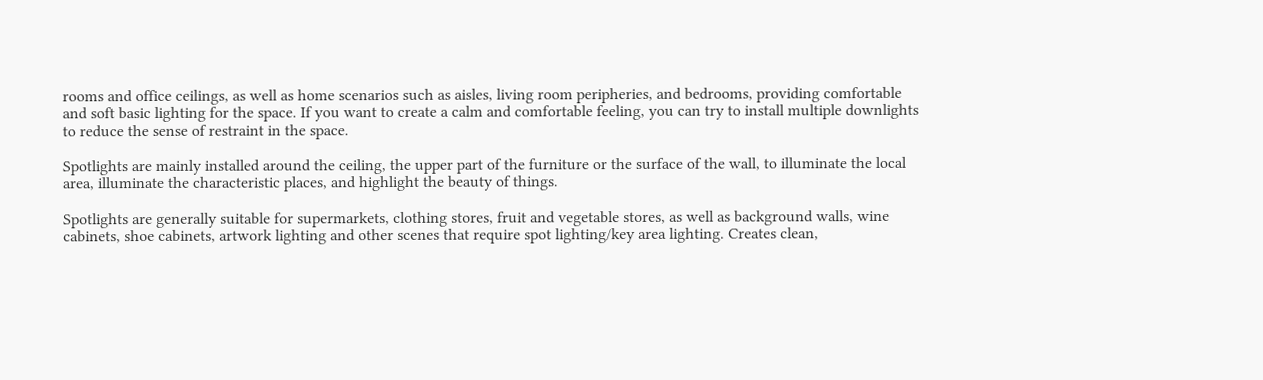rooms and office ceilings, as well as home scenarios such as aisles, living room peripheries, and bedrooms, providing comfortable and soft basic lighting for the space. If you want to create a calm and comfortable feeling, you can try to install multiple downlights to reduce the sense of restraint in the space.

Spotlights are mainly installed around the ceiling, the upper part of the furniture or the surface of the wall, to illuminate the local area, illuminate the characteristic places, and highlight the beauty of things.

Spotlights are generally suitable for supermarkets, clothing stores, fruit and vegetable stores, as well as background walls, wine cabinets, shoe cabinets, artwork lighting and other scenes that require spot lighting/key area lighting. Creates clean,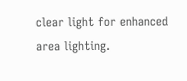clear light for enhanced area lighting.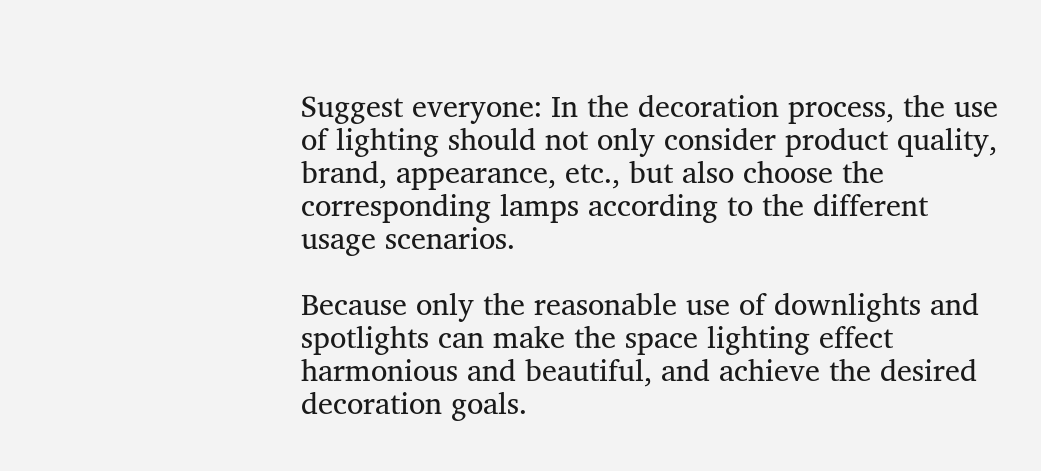Suggest everyone: In the decoration process, the use of lighting should not only consider product quality, brand, appearance, etc., but also choose the corresponding lamps according to the different usage scenarios.

Because only the reasonable use of downlights and spotlights can make the space lighting effect harmonious and beautiful, and achieve the desired decoration goals.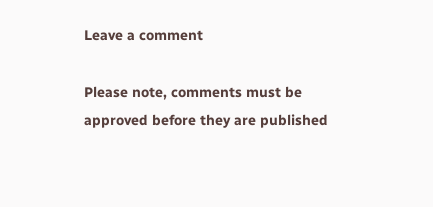Leave a comment

Please note, comments must be approved before they are published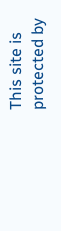This site is protected by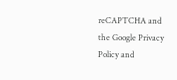reCAPTCHA and the Google Privacy Policy and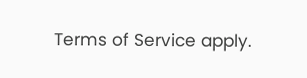Terms of Service apply.